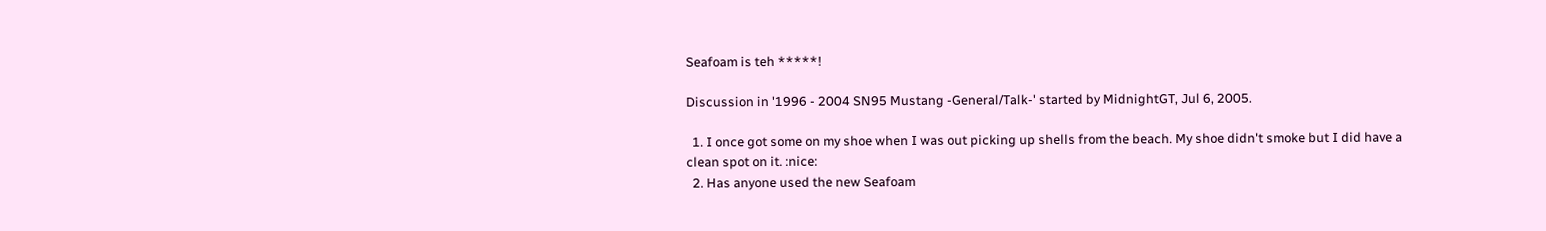Seafoam is teh *****!

Discussion in '1996 - 2004 SN95 Mustang -General/Talk-' started by MidnightGT, Jul 6, 2005.

  1. I once got some on my shoe when I was out picking up shells from the beach. My shoe didn't smoke but I did have a clean spot on it. :nice:
  2. Has anyone used the new Seafoam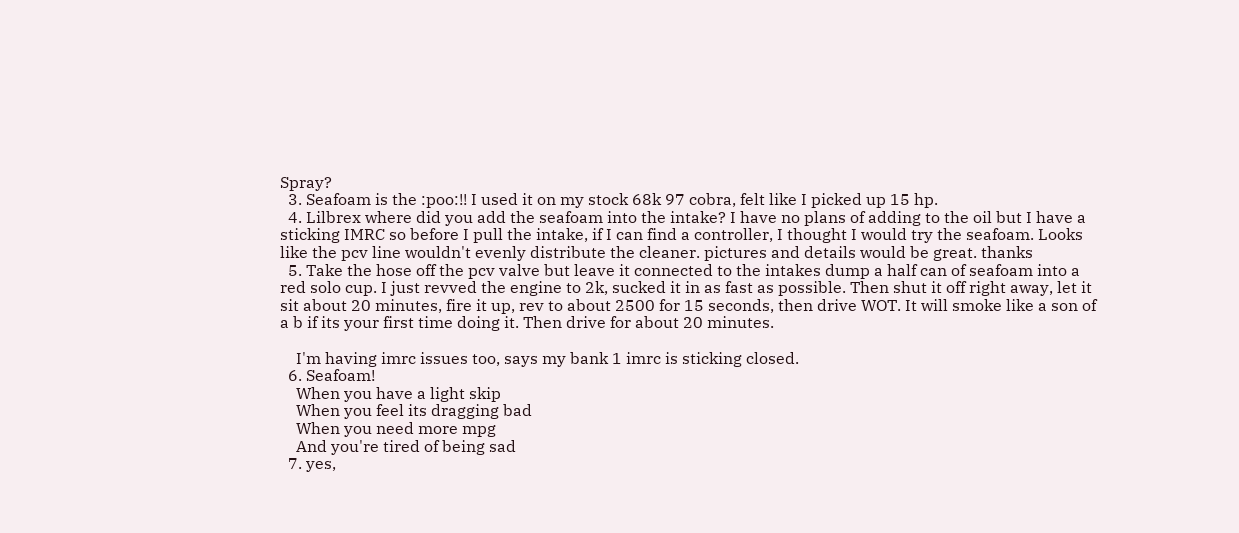Spray?
  3. Seafoam is the :poo:!! I used it on my stock 68k 97 cobra, felt like I picked up 15 hp.
  4. Lilbrex where did you add the seafoam into the intake? I have no plans of adding to the oil but I have a sticking IMRC so before I pull the intake, if I can find a controller, I thought I would try the seafoam. Looks like the pcv line wouldn't evenly distribute the cleaner. pictures and details would be great. thanks
  5. Take the hose off the pcv valve but leave it connected to the intakes dump a half can of seafoam into a red solo cup. I just revved the engine to 2k, sucked it in as fast as possible. Then shut it off right away, let it sit about 20 minutes, fire it up, rev to about 2500 for 15 seconds, then drive WOT. It will smoke like a son of a b if its your first time doing it. Then drive for about 20 minutes.

    I'm having imrc issues too, says my bank 1 imrc is sticking closed.
  6. Seafoam!
    When you have a light skip
    When you feel its dragging bad
    When you need more mpg
    And you're tired of being sad
  7. yes,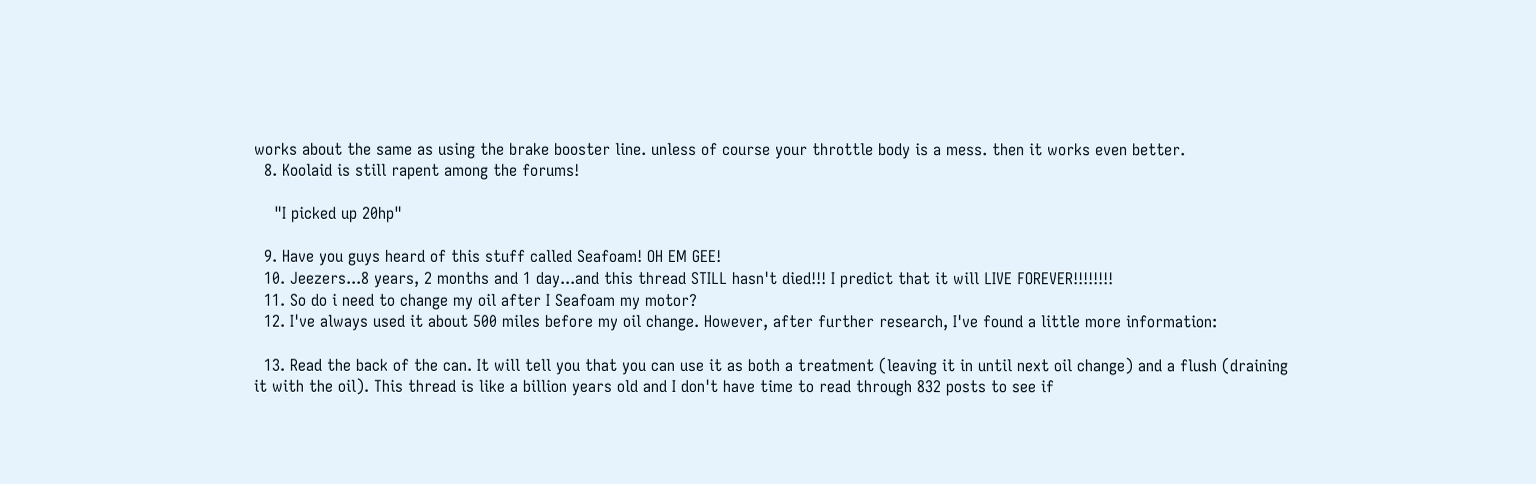works about the same as using the brake booster line. unless of course your throttle body is a mess. then it works even better.
  8. Koolaid is still rapent among the forums!

    "I picked up 20hp"

  9. Have you guys heard of this stuff called Seafoam! OH EM GEE!
  10. Jeezers...8 years, 2 months and 1 day...and this thread STILL hasn't died!!! I predict that it will LIVE FOREVER!!!!!!!!
  11. So do i need to change my oil after I Seafoam my motor?
  12. I've always used it about 500 miles before my oil change. However, after further research, I've found a little more information:

  13. Read the back of the can. It will tell you that you can use it as both a treatment (leaving it in until next oil change) and a flush (draining it with the oil). This thread is like a billion years old and I don't have time to read through 832 posts to see if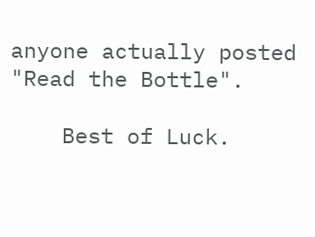anyone actually posted "Read the Bottle".

    Best of Luck.